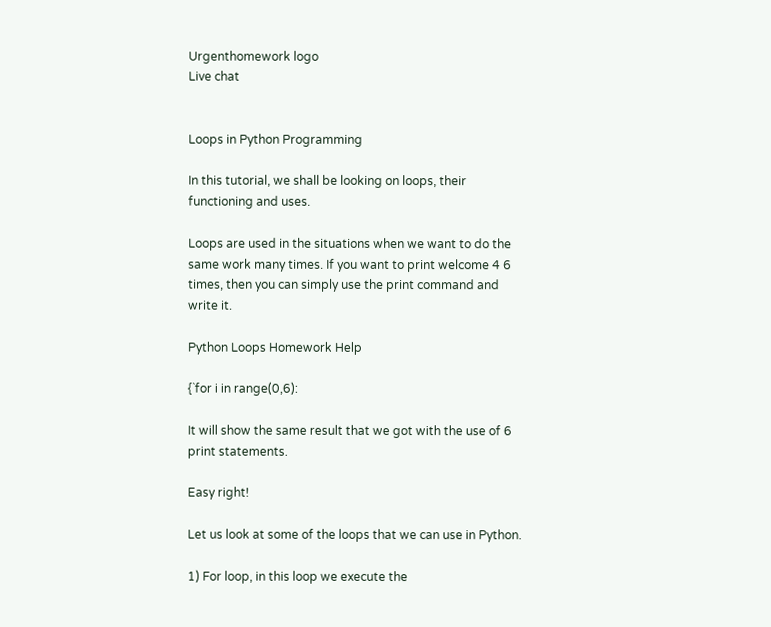Urgenthomework logo
Live chat


Loops in Python Programming

In this tutorial, we shall be looking on loops, their functioning and uses.

Loops are used in the situations when we want to do the same work many times. If you want to print welcome 4 6 times, then you can simply use the print command and write it.

Python Loops Homework Help

{`for i in range(0,6):

It will show the same result that we got with the use of 6 print statements.

Easy right!

Let us look at some of the loops that we can use in Python.

1) For loop, in this loop we execute the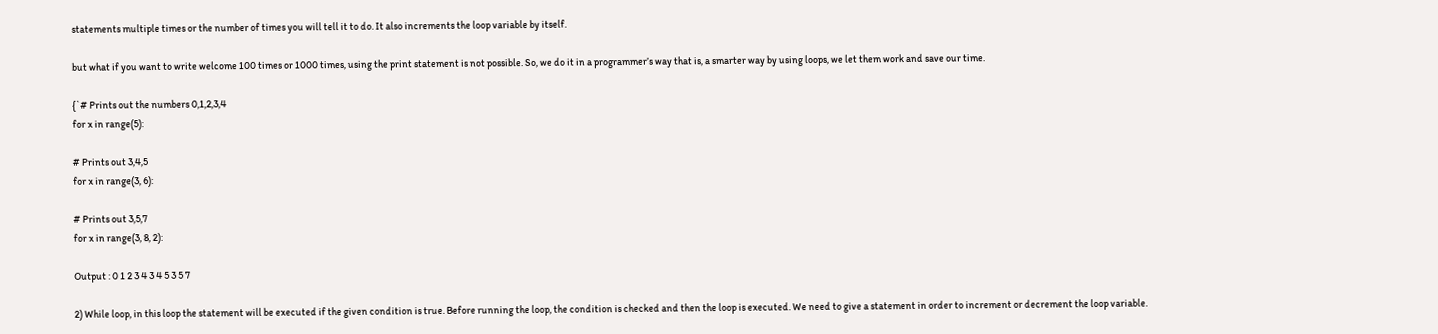statements multiple times or the number of times you will tell it to do. It also increments the loop variable by itself.

but what if you want to write welcome 100 times or 1000 times, using the print statement is not possible. So, we do it in a programmer’s way that is, a smarter way by using loops, we let them work and save our time.

{`# Prints out the numbers 0,1,2,3,4
for x in range(5):

# Prints out 3,4,5
for x in range(3, 6):

# Prints out 3,5,7
for x in range(3, 8, 2):

Output : 0 1 2 3 4 3 4 5 3 5 7

2) While loop, in this loop the statement will be executed if the given condition is true. Before running the loop, the condition is checked and then the loop is executed. We need to give a statement in order to increment or decrement the loop variable.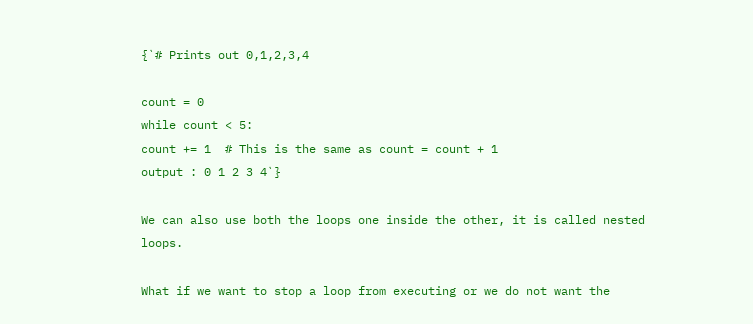{`# Prints out 0,1,2,3,4

count = 0
while count < 5:
count += 1  # This is the same as count = count + 1
output : 0 1 2 3 4`}

We can also use both the loops one inside the other, it is called nested loops.

What if we want to stop a loop from executing or we do not want the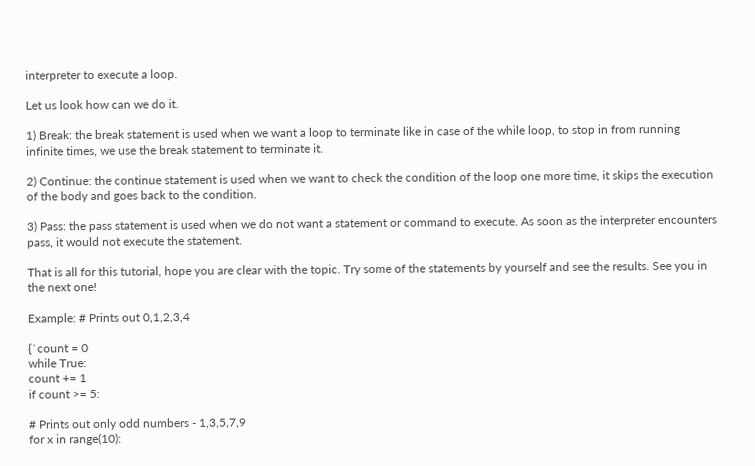interpreter to execute a loop.

Let us look how can we do it.

1) Break: the break statement is used when we want a loop to terminate like in case of the while loop, to stop in from running infinite times, we use the break statement to terminate it.

2) Continue: the continue statement is used when we want to check the condition of the loop one more time, it skips the execution of the body and goes back to the condition.

3) Pass: the pass statement is used when we do not want a statement or command to execute. As soon as the interpreter encounters pass, it would not execute the statement.

That is all for this tutorial, hope you are clear with the topic. Try some of the statements by yourself and see the results. See you in the next one!

Example: # Prints out 0,1,2,3,4

{`count = 0
while True:
count += 1
if count >= 5:

# Prints out only odd numbers - 1,3,5,7,9
for x in range(10):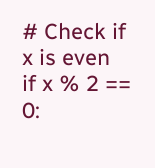# Check if x is even
if x % 2 == 0: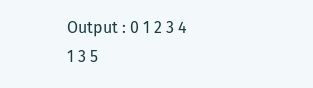Output : 0 1 2 3 4 1 3 5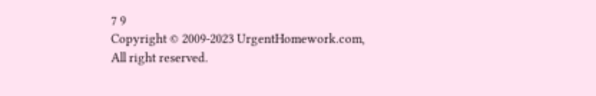7 9
Copyright © 2009-2023 UrgentHomework.com, All right reserved.